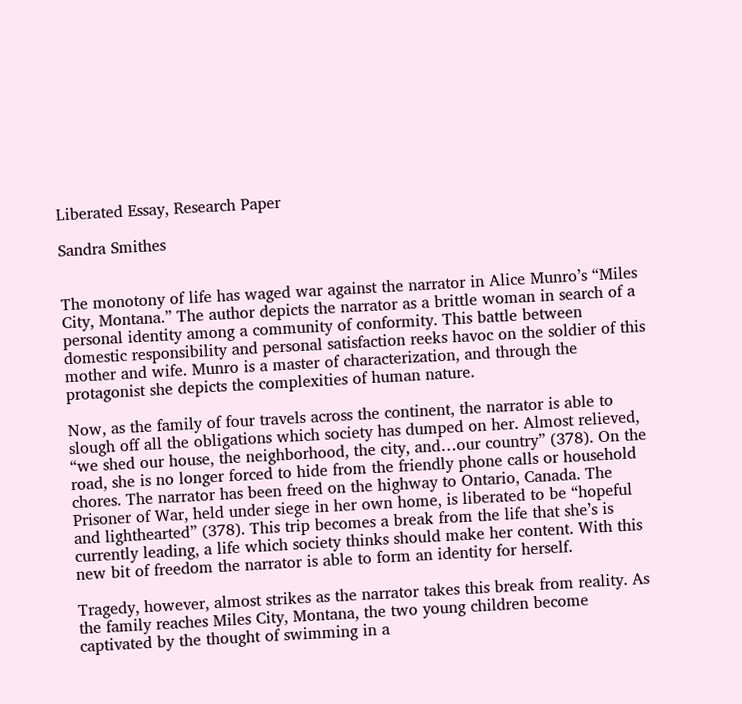Liberated Essay, Research Paper

Sandra Smithes


The monotony of life has waged war against the narrator in Alice Munro’s “Miles City, Montana.” The author depicts the narrator as a brittle woman in search of a personal identity among a community of conformity. This battle between domestic responsibility and personal satisfaction reeks havoc on the soldier of this mother and wife. Munro is a master of characterization, and through the protagonist she depicts the complexities of human nature.

Now, as the family of four travels across the continent, the narrator is able to slough off all the obligations which society has dumped on her. Almost relieved, “we shed our house, the neighborhood, the city, and…our country” (378). On the road, she is no longer forced to hide from the friendly phone calls or household chores. The narrator has been freed on the highway to Ontario, Canada. The Prisoner of War, held under siege in her own home, is liberated to be “hopeful and lighthearted” (378). This trip becomes a break from the life that she’s is currently leading, a life which society thinks should make her content. With this new bit of freedom the narrator is able to form an identity for herself.

Tragedy, however, almost strikes as the narrator takes this break from reality. As the family reaches Miles City, Montana, the two young children become captivated by the thought of swimming in a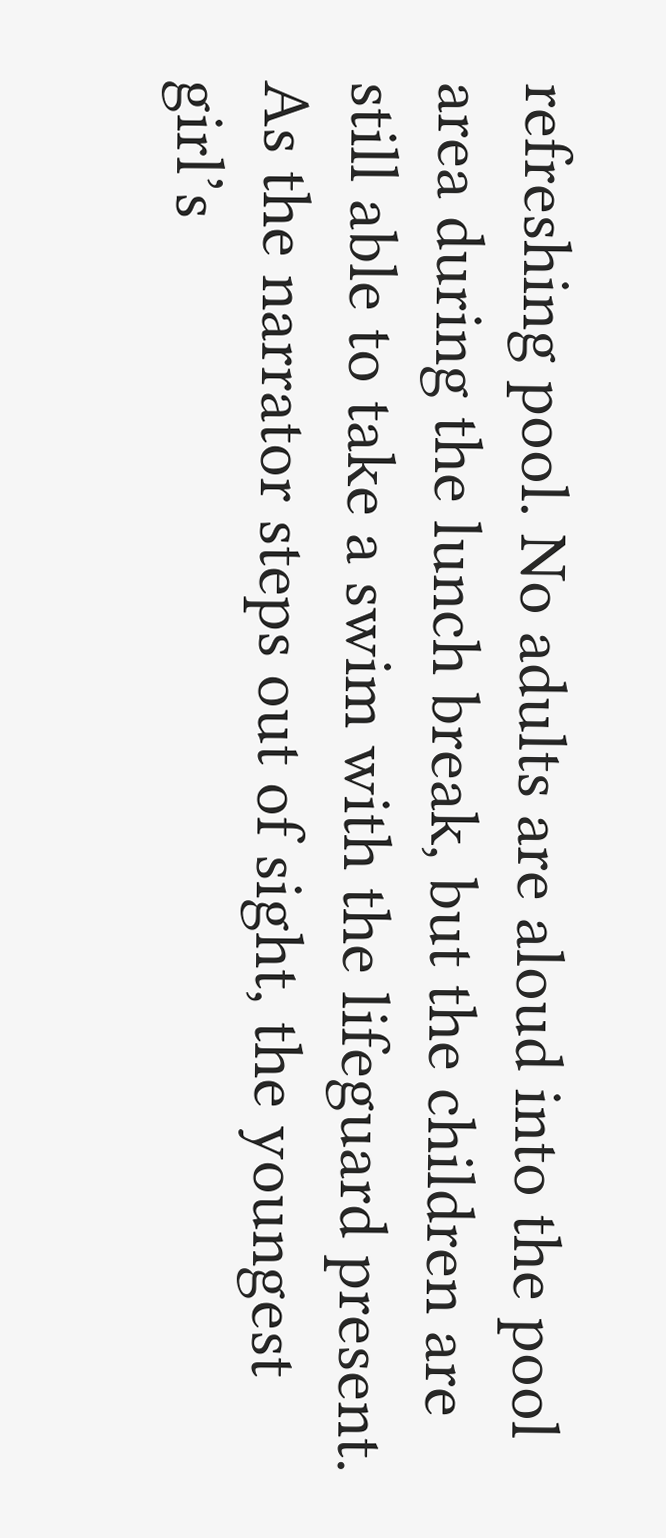refreshing pool. No adults are aloud into the pool area during the lunch break, but the children are still able to take a swim with the lifeguard present. As the narrator steps out of sight, the youngest girl’s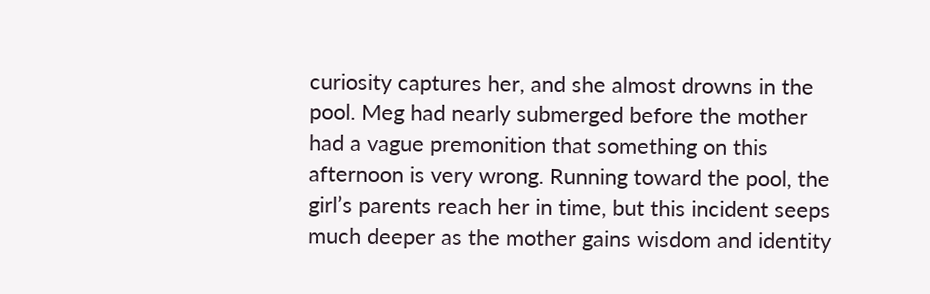curiosity captures her, and she almost drowns in the pool. Meg had nearly submerged before the mother had a vague premonition that something on this afternoon is very wrong. Running toward the pool, the girl’s parents reach her in time, but this incident seeps much deeper as the mother gains wisdom and identity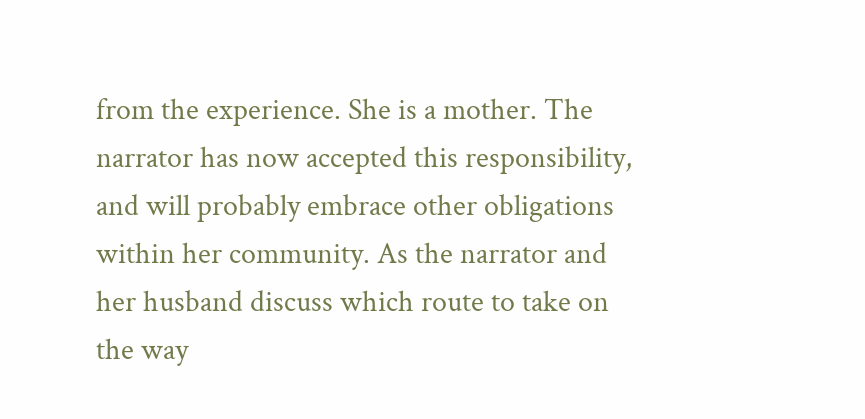from the experience. She is a mother. The narrator has now accepted this responsibility, and will probably embrace other obligations within her community. As the narrator and her husband discuss which route to take on the way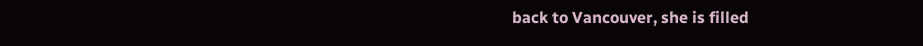back to Vancouver, she is filled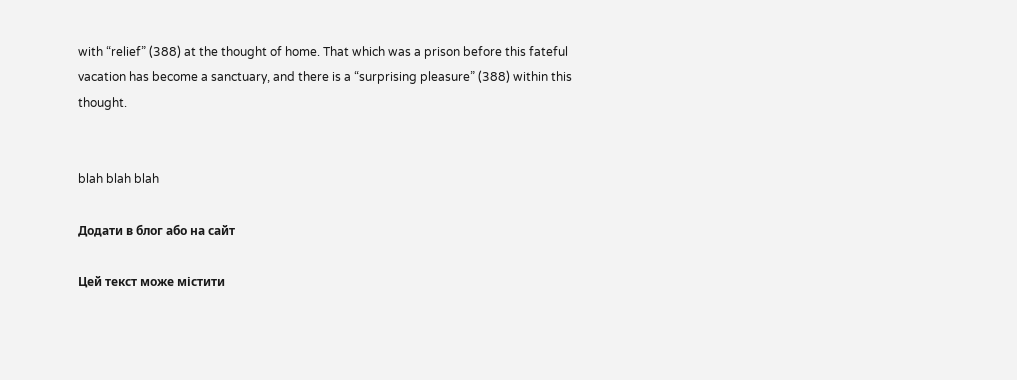with “relief” (388) at the thought of home. That which was a prison before this fateful vacation has become a sanctuary, and there is a “surprising pleasure” (388) within this thought.


blah blah blah

Додати в блог або на сайт

Цей текст може містити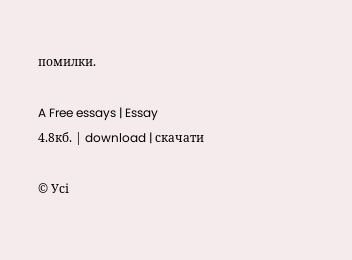помилки.

A Free essays | Essay
4.8кб. | download | скачати

© Усі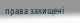права захищені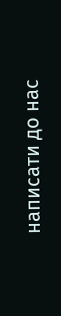написати до нас